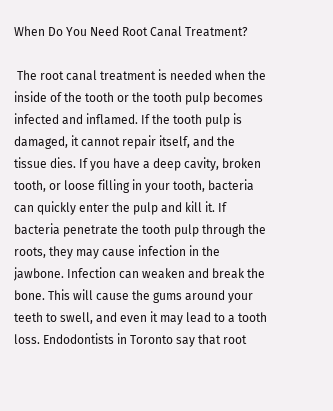When Do You Need Root Canal Treatment?

 The root canal treatment is needed when the inside of the tooth or the tooth pulp becomes infected and inflamed. If the tooth pulp is damaged, it cannot repair itself, and the tissue dies. If you have a deep cavity, broken tooth, or loose filling in your tooth, bacteria can quickly enter the pulp and kill it. If bacteria penetrate the tooth pulp through the roots, they may cause infection in the jawbone. Infection can weaken and break the bone. This will cause the gums around your teeth to swell, and even it may lead to a tooth loss. Endodontists in Toronto say that root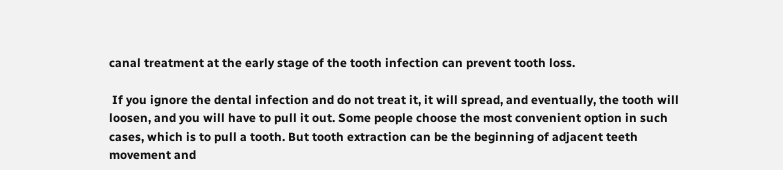canal treatment at the early stage of the tooth infection can prevent tooth loss.

 If you ignore the dental infection and do not treat it, it will spread, and eventually, the tooth will loosen, and you will have to pull it out. Some people choose the most convenient option in such cases, which is to pull a tooth. But tooth extraction can be the beginning of adjacent teeth movement and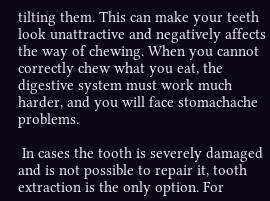tilting them. This can make your teeth look unattractive and negatively affects the way of chewing. When you cannot correctly chew what you eat, the digestive system must work much harder, and you will face stomachache problems.

 In cases the tooth is severely damaged and is not possible to repair it, tooth extraction is the only option. For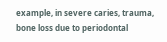example, in severe caries, trauma, bone loss due to periodontal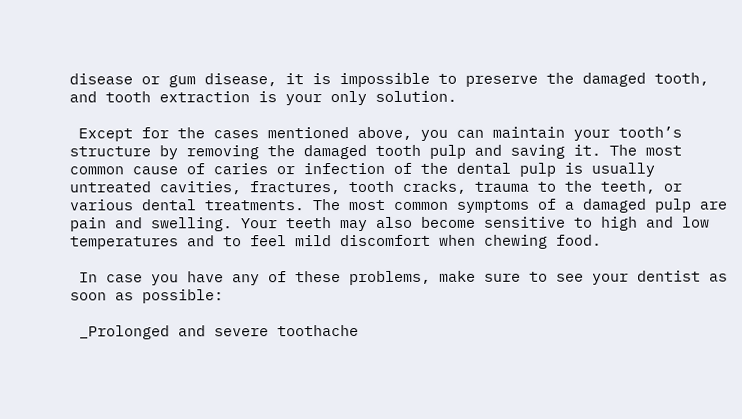disease or gum disease, it is impossible to preserve the damaged tooth, and tooth extraction is your only solution.

 Except for the cases mentioned above, you can maintain your tooth’s structure by removing the damaged tooth pulp and saving it. The most common cause of caries or infection of the dental pulp is usually untreated cavities, fractures, tooth cracks, trauma to the teeth, or various dental treatments. The most common symptoms of a damaged pulp are pain and swelling. Your teeth may also become sensitive to high and low temperatures and to feel mild discomfort when chewing food.

 In case you have any of these problems, make sure to see your dentist as soon as possible:

 _Prolonged and severe toothache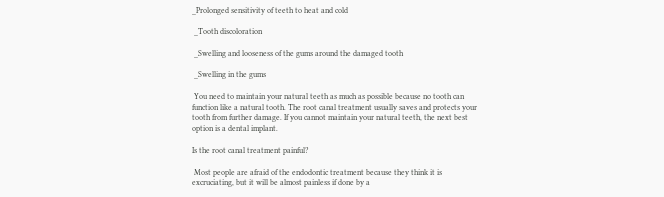_Prolonged sensitivity of teeth to heat and cold

 _Tooth discoloration

 _Swelling and looseness of the gums around the damaged tooth

 _Swelling in the gums

 You need to maintain your natural teeth as much as possible because no tooth can function like a natural tooth. The root canal treatment usually saves and protects your tooth from further damage. If you cannot maintain your natural teeth, the next best option is a dental implant.

Is the root canal treatment painful?

 Most people are afraid of the endodontic treatment because they think it is excruciating, but it will be almost painless if done by a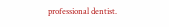professional dentist.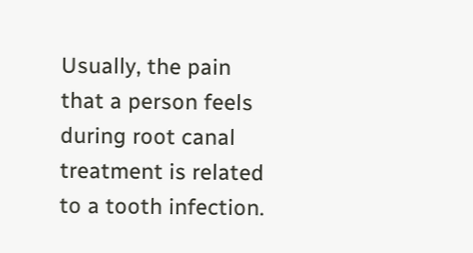Usually, the pain that a person feels during root canal treatment is related to a tooth infection.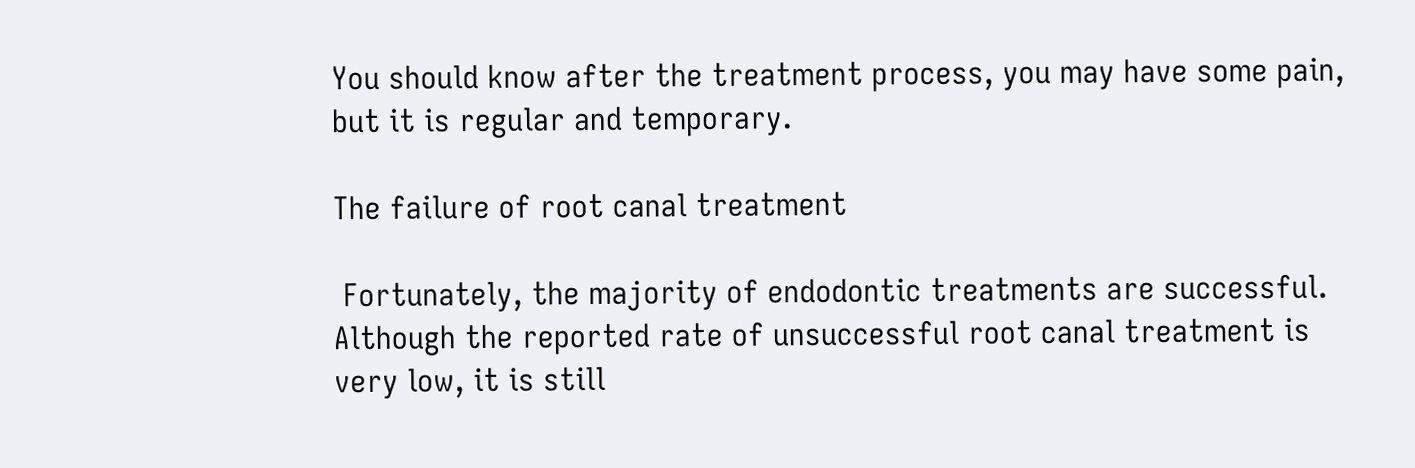You should know after the treatment process, you may have some pain, but it is regular and temporary.

The failure of root canal treatment

 Fortunately, the majority of endodontic treatments are successful. Although the reported rate of unsuccessful root canal treatment is very low, it is still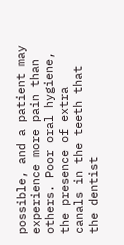possible, and a patient may experience more pain than others. Poor oral hygiene, the presence of extra canals in the teeth that the dentist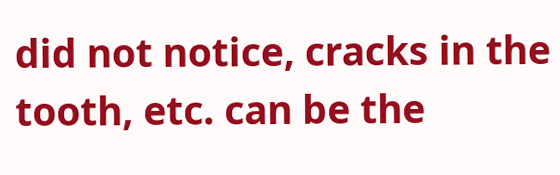did not notice, cracks in the tooth, etc. can be the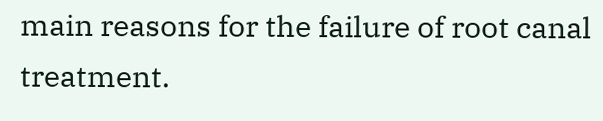main reasons for the failure of root canal treatment.